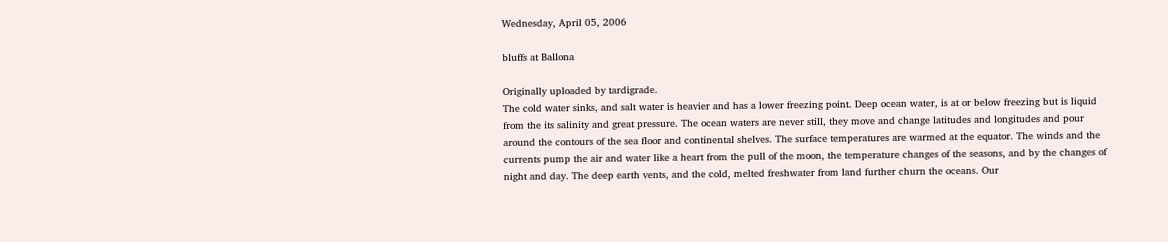Wednesday, April 05, 2006

bluffs at Ballona

Originally uploaded by tardigrade.
The cold water sinks, and salt water is heavier and has a lower freezing point. Deep ocean water, is at or below freezing but is liquid from the its salinity and great pressure. The ocean waters are never still, they move and change latitudes and longitudes and pour around the contours of the sea floor and continental shelves. The surface temperatures are warmed at the equator. The winds and the currents pump the air and water like a heart from the pull of the moon, the temperature changes of the seasons, and by the changes of night and day. The deep earth vents, and the cold, melted freshwater from land further churn the oceans. Our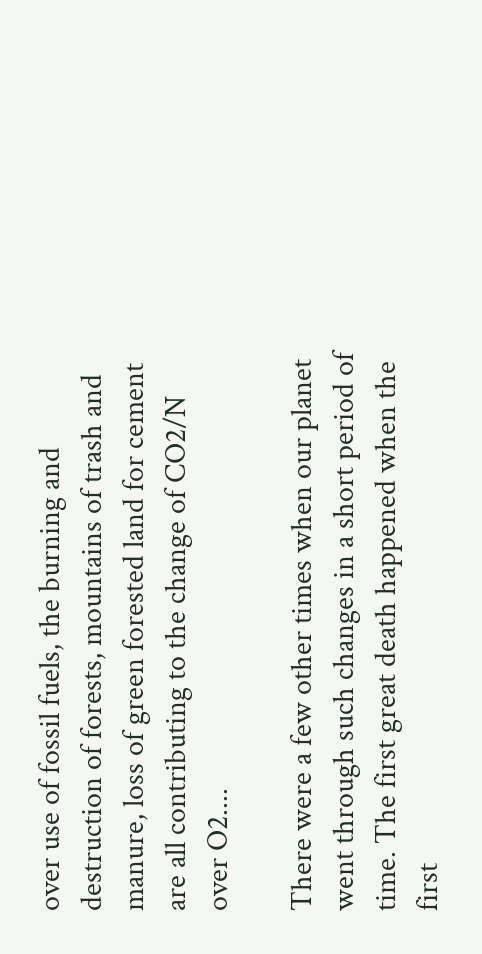over use of fossil fuels, the burning and destruction of forests, mountains of trash and manure, loss of green forested land for cement are all contributing to the change of CO2/N over O2....

There were a few other times when our planet went through such changes in a short period of time. The first great death happened when the first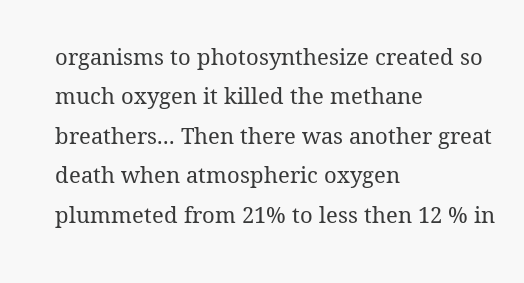organisms to photosynthesize created so much oxygen it killed the methane breathers... Then there was another great death when atmospheric oxygen plummeted from 21% to less then 12 % in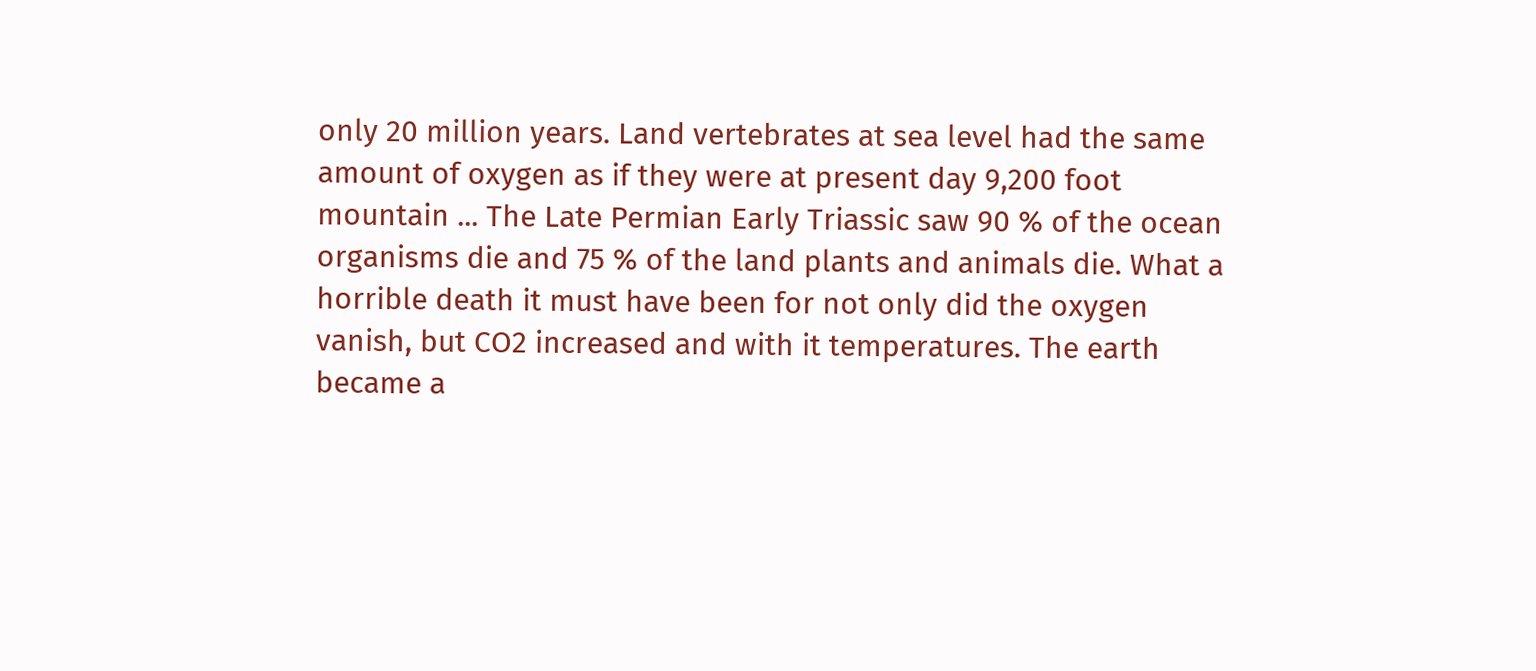only 20 million years. Land vertebrates at sea level had the same amount of oxygen as if they were at present day 9,200 foot mountain ... The Late Permian Early Triassic saw 90 % of the ocean organisms die and 75 % of the land plants and animals die. What a horrible death it must have been for not only did the oxygen vanish, but CO2 increased and with it temperatures. The earth became a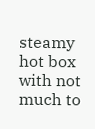steamy hot box with not much to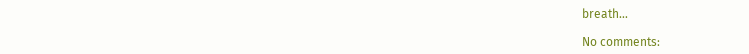breath...

No comments: